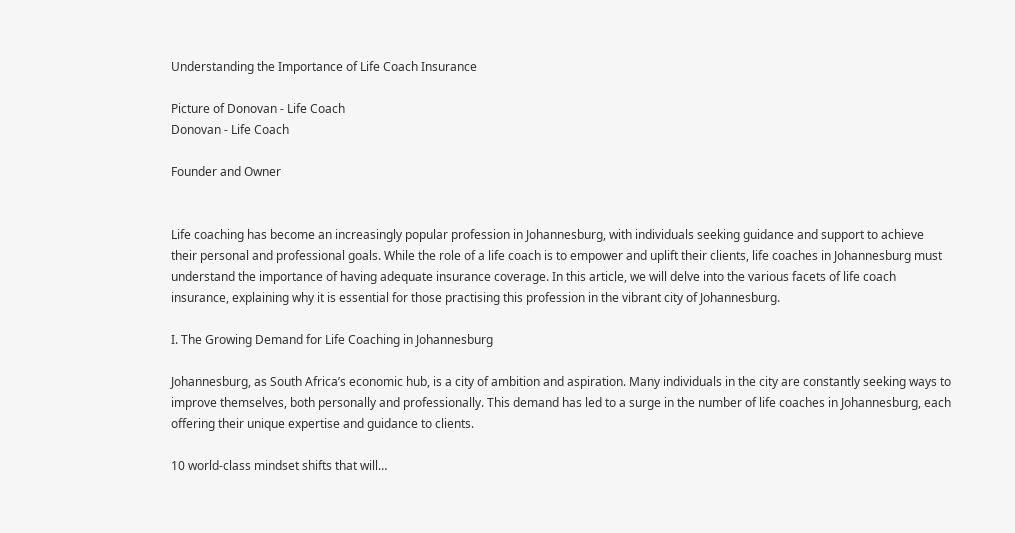Understanding the Importance of Life Coach Insurance

Picture of Donovan - Life Coach
Donovan - Life Coach

Founder and Owner


Life coaching has become an increasingly popular profession in Johannesburg, with individuals seeking guidance and support to achieve their personal and professional goals. While the role of a life coach is to empower and uplift their clients, life coaches in Johannesburg must understand the importance of having adequate insurance coverage. In this article, we will delve into the various facets of life coach insurance, explaining why it is essential for those practising this profession in the vibrant city of Johannesburg.

I. The Growing Demand for Life Coaching in Johannesburg

Johannesburg, as South Africa’s economic hub, is a city of ambition and aspiration. Many individuals in the city are constantly seeking ways to improve themselves, both personally and professionally. This demand has led to a surge in the number of life coaches in Johannesburg, each offering their unique expertise and guidance to clients.

10 world-class mindset shifts that will…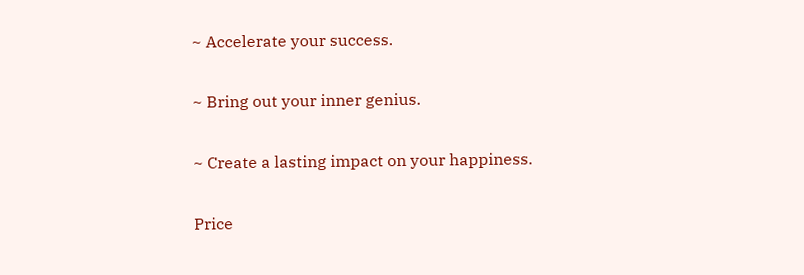~ Accelerate your success.

~ Bring out your inner genius.

~ Create a lasting impact on your happiness.

Price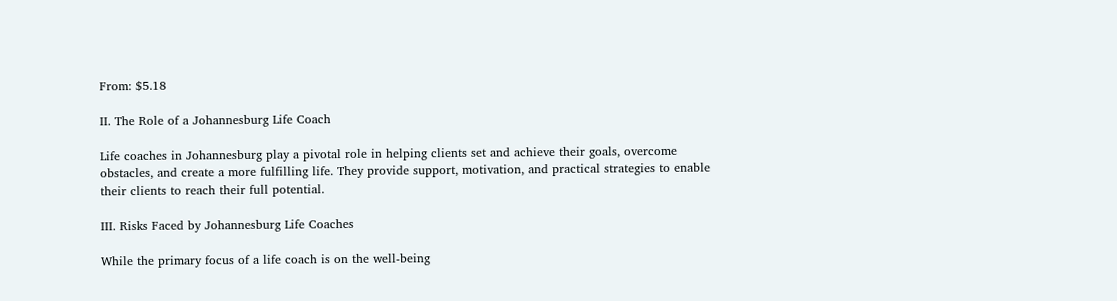From: $5.18

II. The Role of a Johannesburg Life Coach

Life coaches in Johannesburg play a pivotal role in helping clients set and achieve their goals, overcome obstacles, and create a more fulfilling life. They provide support, motivation, and practical strategies to enable their clients to reach their full potential.

III. Risks Faced by Johannesburg Life Coaches

While the primary focus of a life coach is on the well-being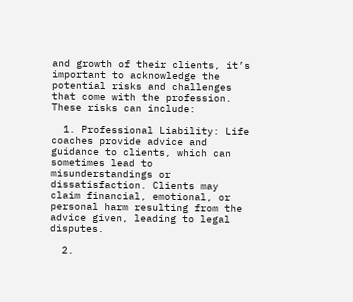and growth of their clients, it’s important to acknowledge the potential risks and challenges that come with the profession. These risks can include:

  1. Professional Liability: Life coaches provide advice and guidance to clients, which can sometimes lead to misunderstandings or dissatisfaction. Clients may claim financial, emotional, or personal harm resulting from the advice given, leading to legal disputes.

  2.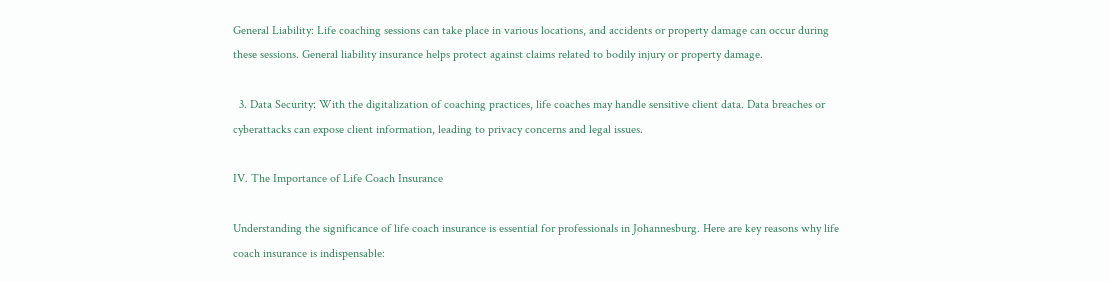General Liability: Life coaching sessions can take place in various locations, and accidents or property damage can occur during these sessions. General liability insurance helps protect against claims related to bodily injury or property damage.

  3. Data Security: With the digitalization of coaching practices, life coaches may handle sensitive client data. Data breaches or cyberattacks can expose client information, leading to privacy concerns and legal issues.

IV. The Importance of Life Coach Insurance

Understanding the significance of life coach insurance is essential for professionals in Johannesburg. Here are key reasons why life coach insurance is indispensable: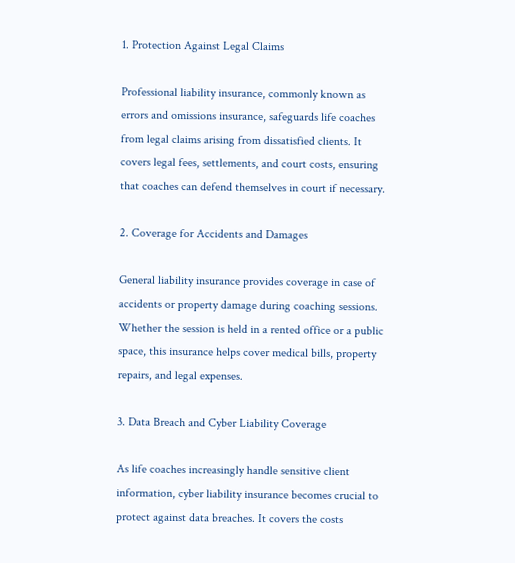1. Protection Against Legal Claims

Professional liability insurance, commonly known as errors and omissions insurance, safeguards life coaches from legal claims arising from dissatisfied clients. It covers legal fees, settlements, and court costs, ensuring that coaches can defend themselves in court if necessary.

2. Coverage for Accidents and Damages

General liability insurance provides coverage in case of accidents or property damage during coaching sessions. Whether the session is held in a rented office or a public space, this insurance helps cover medical bills, property repairs, and legal expenses.

3. Data Breach and Cyber Liability Coverage

As life coaches increasingly handle sensitive client information, cyber liability insurance becomes crucial to protect against data breaches. It covers the costs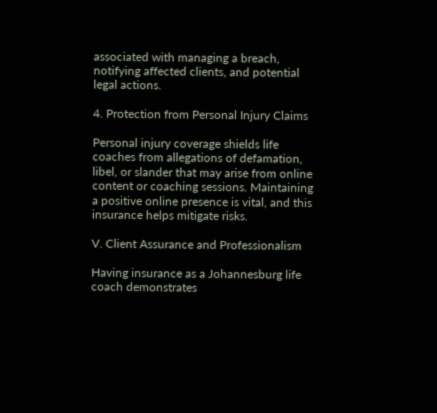associated with managing a breach, notifying affected clients, and potential legal actions.

4. Protection from Personal Injury Claims

Personal injury coverage shields life coaches from allegations of defamation, libel, or slander that may arise from online content or coaching sessions. Maintaining a positive online presence is vital, and this insurance helps mitigate risks.

V. Client Assurance and Professionalism

Having insurance as a Johannesburg life coach demonstrates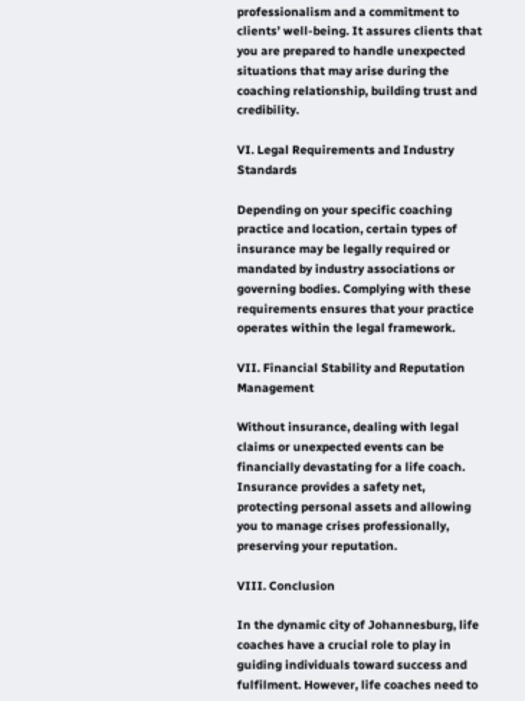professionalism and a commitment to clients’ well-being. It assures clients that you are prepared to handle unexpected situations that may arise during the coaching relationship, building trust and credibility.

VI. Legal Requirements and Industry Standards

Depending on your specific coaching practice and location, certain types of insurance may be legally required or mandated by industry associations or governing bodies. Complying with these requirements ensures that your practice operates within the legal framework.

VII. Financial Stability and Reputation Management

Without insurance, dealing with legal claims or unexpected events can be financially devastating for a life coach. Insurance provides a safety net, protecting personal assets and allowing you to manage crises professionally, preserving your reputation.

VIII. Conclusion

In the dynamic city of Johannesburg, life coaches have a crucial role to play in guiding individuals toward success and fulfilment. However, life coaches need to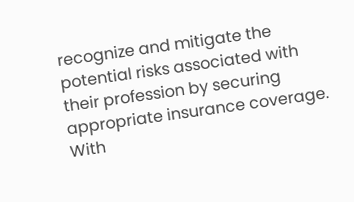recognize and mitigate the potential risks associated with their profession by securing appropriate insurance coverage. With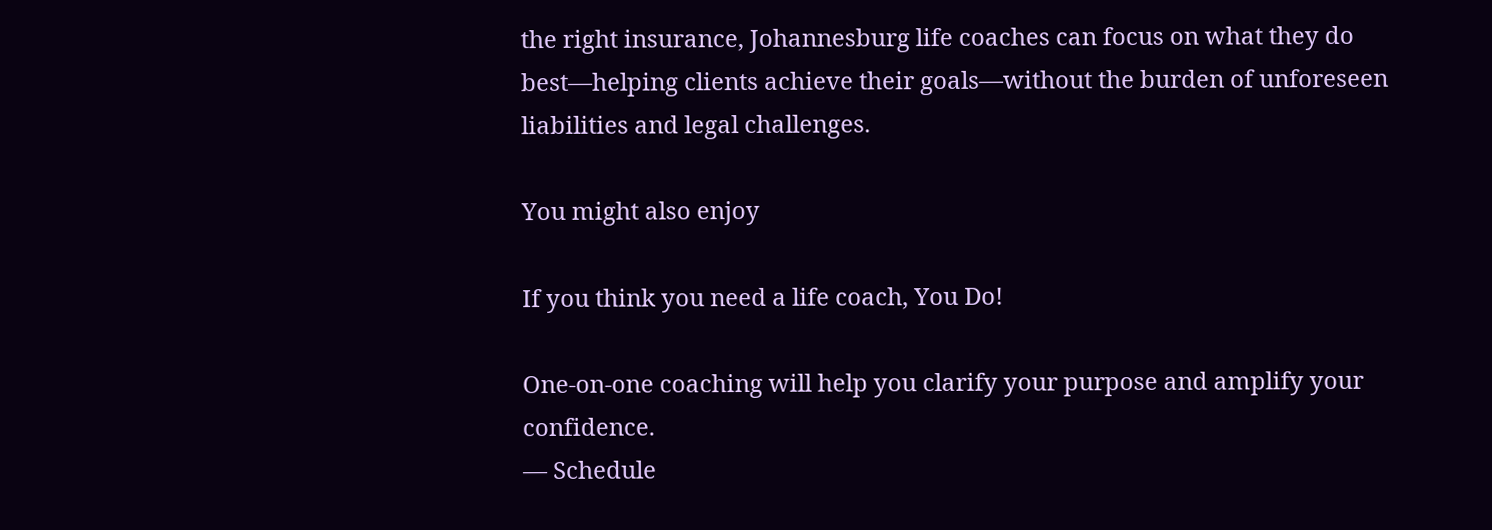the right insurance, Johannesburg life coaches can focus on what they do best—helping clients achieve their goals—without the burden of unforeseen liabilities and legal challenges.

You might also enjoy

If you think you need a life coach, You Do!

One-on-one coaching will help you clarify your purpose and amplify your confidence.
— Schedule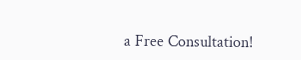a Free Consultation!